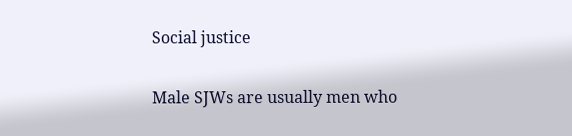Social justice

Male SJWs are usually men who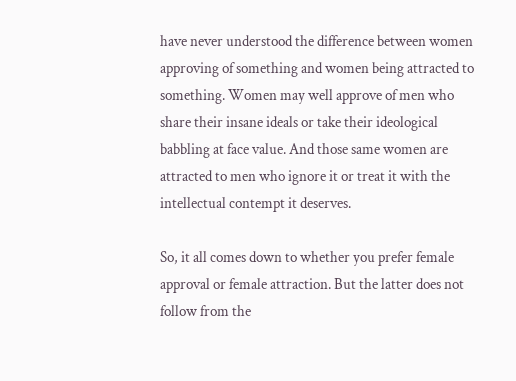have never understood the difference between women approving of something and women being attracted to something. Women may well approve of men who share their insane ideals or take their ideological babbling at face value. And those same women are attracted to men who ignore it or treat it with the intellectual contempt it deserves.

So, it all comes down to whether you prefer female approval or female attraction. But the latter does not follow from the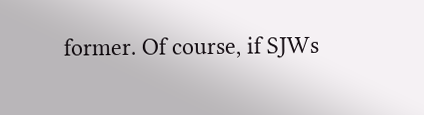former. Of course, if SJWs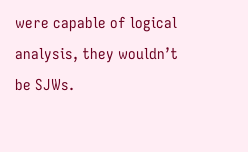were capable of logical analysis, they wouldn’t be SJWs.